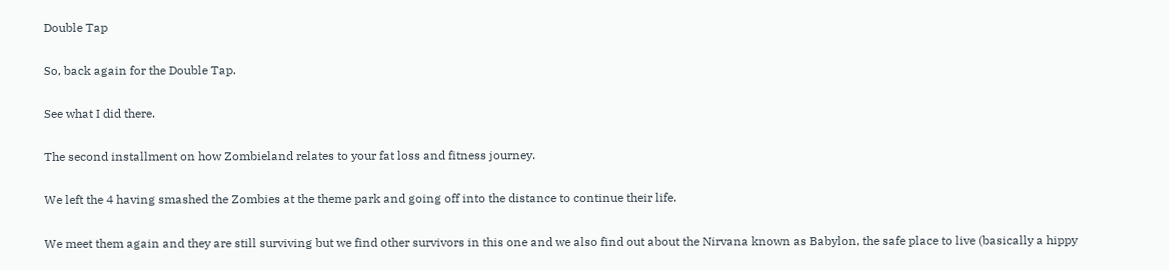Double Tap


So, back again for the Double Tap.


See what I did there.


The second installment on how Zombieland relates to your fat loss and fitness journey.


We left the 4 having smashed the Zombies at the theme park and going off into the distance to continue their life.


We meet them again and they are still surviving but we find other survivors in this one and we also find out about the Nirvana known as Babylon, the safe place to live (basically a hippy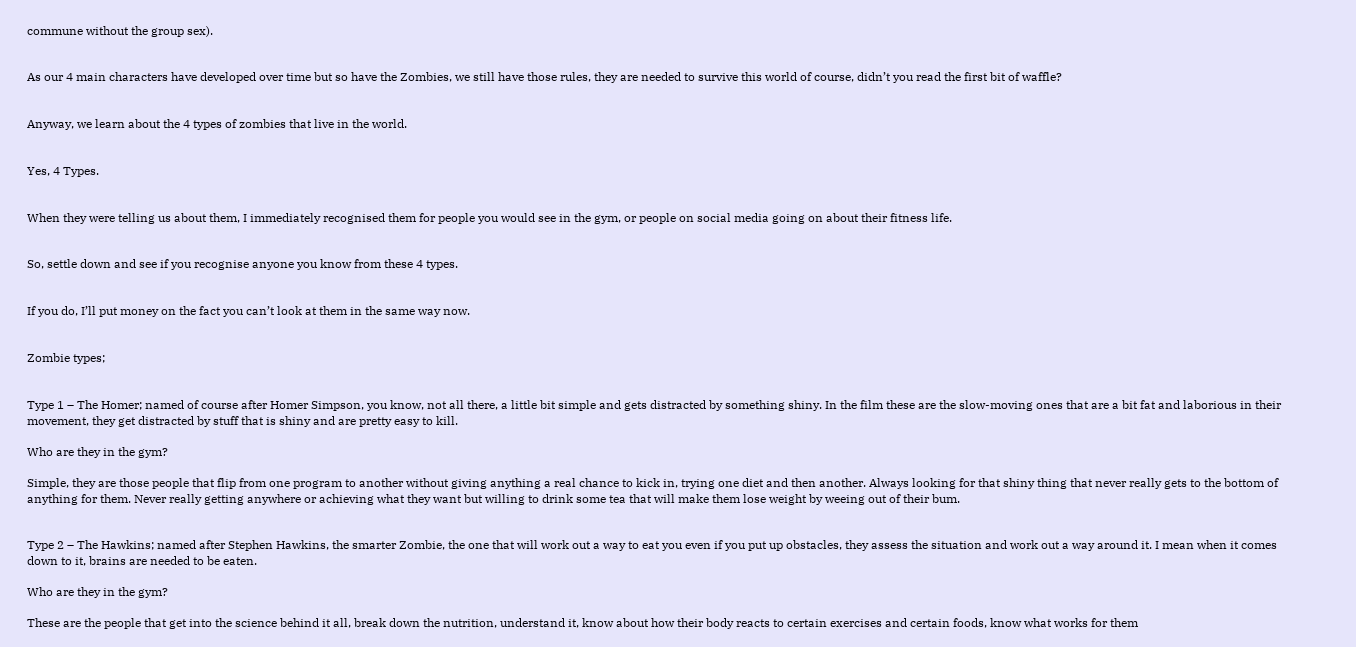commune without the group sex).


As our 4 main characters have developed over time but so have the Zombies, we still have those rules, they are needed to survive this world of course, didn’t you read the first bit of waffle?


Anyway, we learn about the 4 types of zombies that live in the world.


Yes, 4 Types.


When they were telling us about them, I immediately recognised them for people you would see in the gym, or people on social media going on about their fitness life.


So, settle down and see if you recognise anyone you know from these 4 types.


If you do, I’ll put money on the fact you can’t look at them in the same way now.


Zombie types;


Type 1 – The Homer; named of course after Homer Simpson, you know, not all there, a little bit simple and gets distracted by something shiny. In the film these are the slow-moving ones that are a bit fat and laborious in their movement, they get distracted by stuff that is shiny and are pretty easy to kill.

Who are they in the gym?

Simple, they are those people that flip from one program to another without giving anything a real chance to kick in, trying one diet and then another. Always looking for that shiny thing that never really gets to the bottom of anything for them. Never really getting anywhere or achieving what they want but willing to drink some tea that will make them lose weight by weeing out of their bum.


Type 2 – The Hawkins; named after Stephen Hawkins, the smarter Zombie, the one that will work out a way to eat you even if you put up obstacles, they assess the situation and work out a way around it. I mean when it comes down to it, brains are needed to be eaten.

Who are they in the gym?

These are the people that get into the science behind it all, break down the nutrition, understand it, know about how their body reacts to certain exercises and certain foods, know what works for them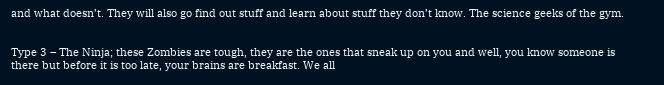and what doesn’t. They will also go find out stuff and learn about stuff they don’t know. The science geeks of the gym.


Type 3 – The Ninja; these Zombies are tough, they are the ones that sneak up on you and well, you know someone is there but before it is too late, your brains are breakfast. We all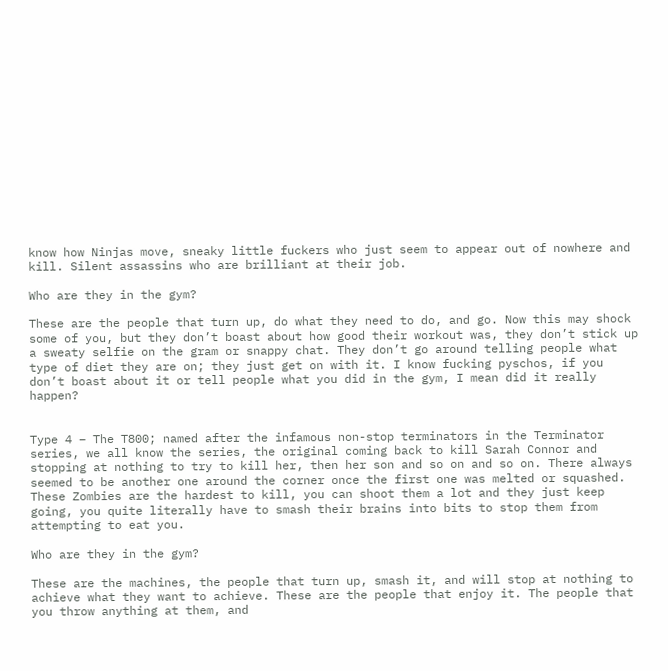know how Ninjas move, sneaky little fuckers who just seem to appear out of nowhere and kill. Silent assassins who are brilliant at their job.

Who are they in the gym?

These are the people that turn up, do what they need to do, and go. Now this may shock some of you, but they don’t boast about how good their workout was, they don’t stick up a sweaty selfie on the gram or snappy chat. They don’t go around telling people what type of diet they are on; they just get on with it. I know fucking pyschos, if you don’t boast about it or tell people what you did in the gym, I mean did it really happen?


Type 4 – The T800; named after the infamous non-stop terminators in the Terminator series, we all know the series, the original coming back to kill Sarah Connor and stopping at nothing to try to kill her, then her son and so on and so on. There always seemed to be another one around the corner once the first one was melted or squashed. These Zombies are the hardest to kill, you can shoot them a lot and they just keep going, you quite literally have to smash their brains into bits to stop them from attempting to eat you.

Who are they in the gym?

These are the machines, the people that turn up, smash it, and will stop at nothing to achieve what they want to achieve. These are the people that enjoy it. The people that you throw anything at them, and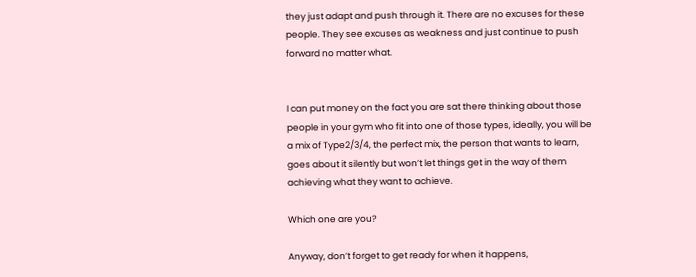they just adapt and push through it. There are no excuses for these people. They see excuses as weakness and just continue to push forward no matter what.


I can put money on the fact you are sat there thinking about those people in your gym who fit into one of those types, ideally, you will be a mix of Type2/3/4, the perfect mix, the person that wants to learn, goes about it silently but won’t let things get in the way of them achieving what they want to achieve.

Which one are you?

Anyway, don’t forget to get ready for when it happens,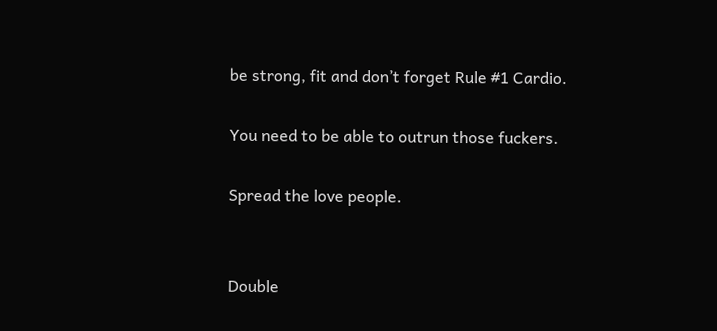be strong, fit and don’t forget Rule #1 Cardio.

You need to be able to outrun those fuckers.

Spread the love people.


Double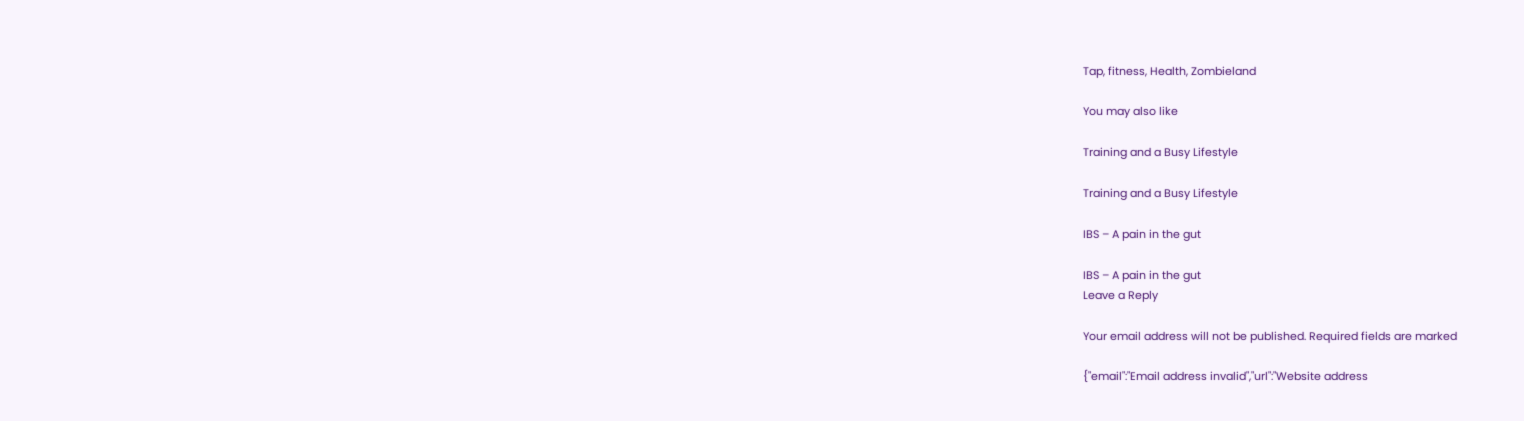Tap, fitness, Health, Zombieland

You may also like

Training and a Busy Lifestyle

Training and a Busy Lifestyle

IBS – A pain in the gut

IBS – A pain in the gut
Leave a Reply

Your email address will not be published. Required fields are marked

{"email":"Email address invalid","url":"Website address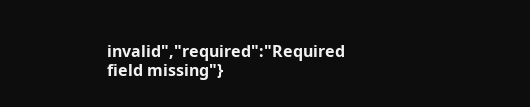invalid","required":"Required field missing"}